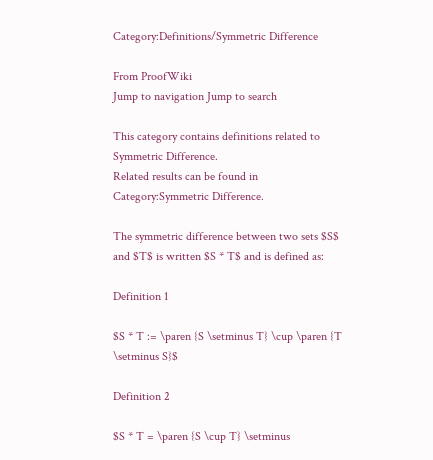Category:Definitions/Symmetric Difference

From ProofWiki
Jump to navigation Jump to search

This category contains definitions related to Symmetric Difference.
Related results can be found in Category:Symmetric Difference.

The symmetric difference between two sets $S$ and $T$ is written $S * T$ and is defined as:

Definition 1

$S * T := \paren {S \setminus T} \cup \paren {T \setminus S}$

Definition 2

$S * T = \paren {S \cup T} \setminus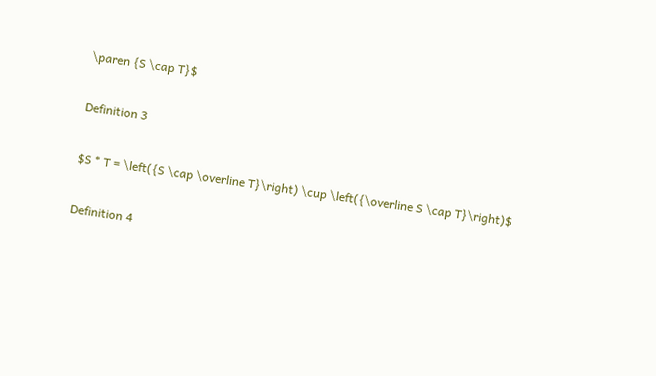\paren {S \cap T}$

Definition 3

$S * T = \left({S \cap \overline T}\right) \cup \left({\overline S \cap T}\right)$

Definition 4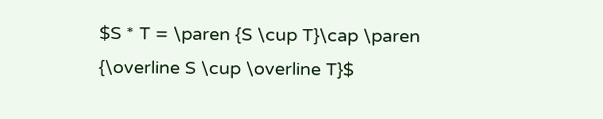$S * T = \paren {S \cup T}\cap \paren {\overline S \cup \overline T}$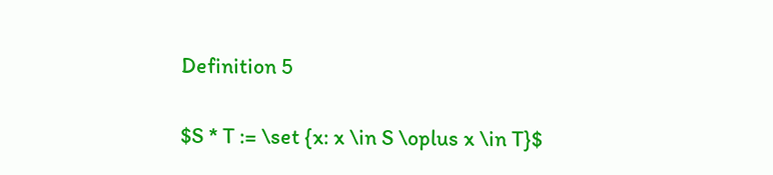Definition 5

$S * T := \set {x: x \in S \oplus x \in T}$